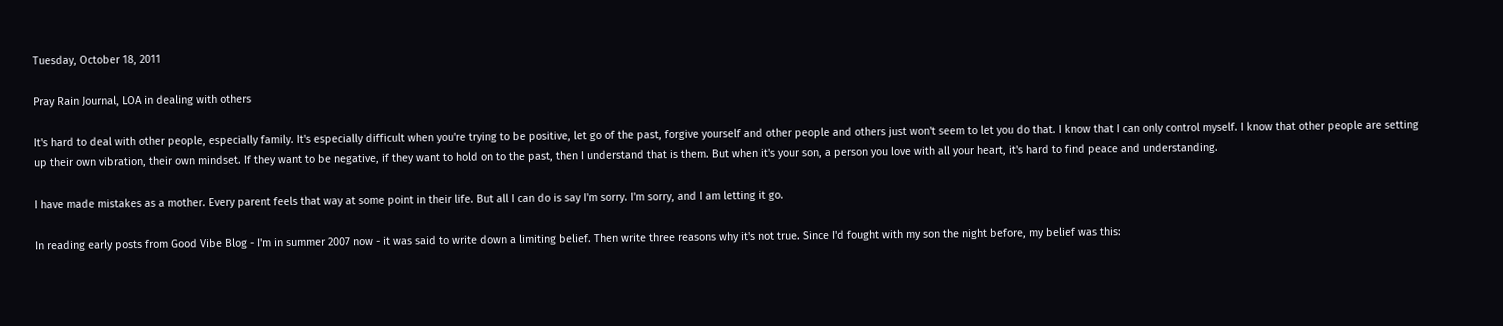Tuesday, October 18, 2011

Pray Rain Journal, LOA in dealing with others

It's hard to deal with other people, especially family. It's especially difficult when you're trying to be positive, let go of the past, forgive yourself and other people and others just won't seem to let you do that. I know that I can only control myself. I know that other people are setting up their own vibration, their own mindset. If they want to be negative, if they want to hold on to the past, then I understand that is them. But when it's your son, a person you love with all your heart, it's hard to find peace and understanding.

I have made mistakes as a mother. Every parent feels that way at some point in their life. But all I can do is say I'm sorry. I'm sorry, and I am letting it go.

In reading early posts from Good Vibe Blog - I'm in summer 2007 now - it was said to write down a limiting belief. Then write three reasons why it's not true. Since I'd fought with my son the night before, my belief was this: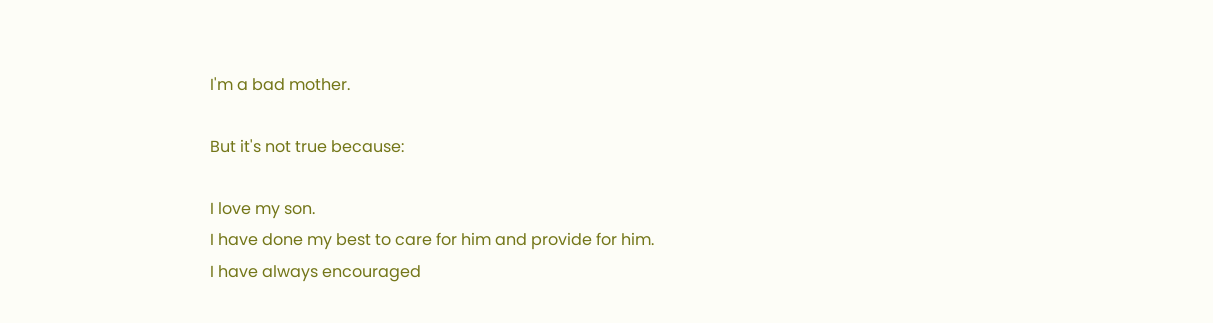I'm a bad mother.

But it's not true because:

I love my son.
I have done my best to care for him and provide for him.
I have always encouraged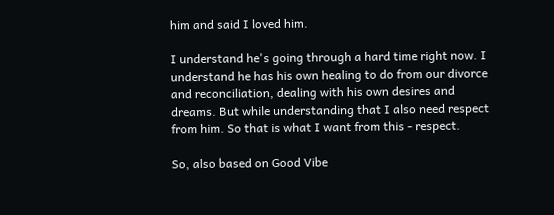him and said I loved him.

I understand he's going through a hard time right now. I understand he has his own healing to do from our divorce and reconciliation, dealing with his own desires and dreams. But while understanding that I also need respect from him. So that is what I want from this - respect.

So, also based on Good Vibe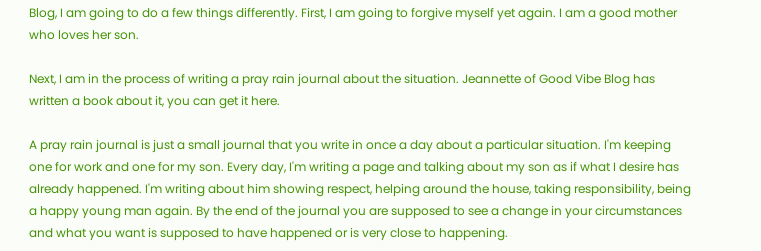Blog, I am going to do a few things differently. First, I am going to forgive myself yet again. I am a good mother who loves her son.

Next, I am in the process of writing a pray rain journal about the situation. Jeannette of Good Vibe Blog has written a book about it, you can get it here.

A pray rain journal is just a small journal that you write in once a day about a particular situation. I'm keeping one for work and one for my son. Every day, I'm writing a page and talking about my son as if what I desire has already happened. I'm writing about him showing respect, helping around the house, taking responsibility, being a happy young man again. By the end of the journal you are supposed to see a change in your circumstances and what you want is supposed to have happened or is very close to happening.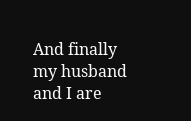And finally my husband and I are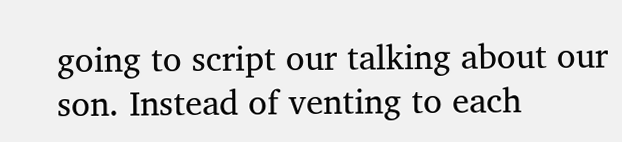going to script our talking about our son. Instead of venting to each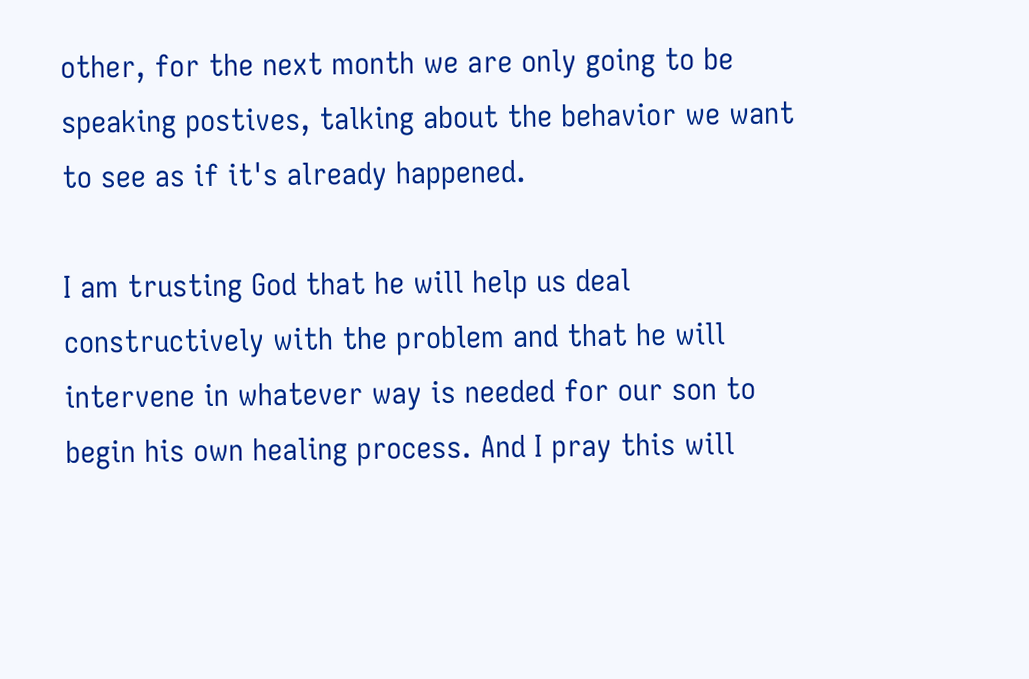other, for the next month we are only going to be speaking postives, talking about the behavior we want to see as if it's already happened.

I am trusting God that he will help us deal constructively with the problem and that he will intervene in whatever way is needed for our son to begin his own healing process. And I pray this will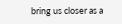bring us closer as a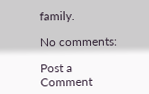family.

No comments:

Post a Comment